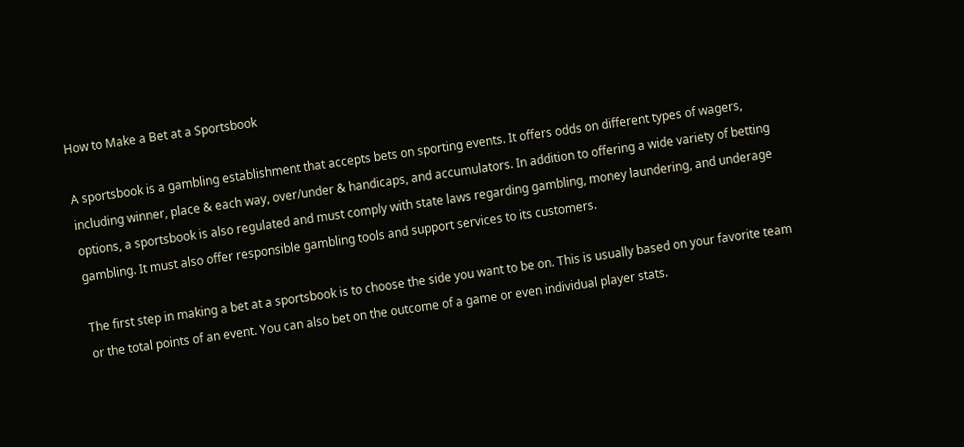How to Make a Bet at a Sportsbook

A sportsbook is a gambling establishment that accepts bets on sporting events. It offers odds on different types of wagers, including winner, place & each way, over/under & handicaps, and accumulators. In addition to offering a wide variety of betting options, a sportsbook is also regulated and must comply with state laws regarding gambling, money laundering, and underage gambling. It must also offer responsible gambling tools and support services to its customers.

The first step in making a bet at a sportsbook is to choose the side you want to be on. This is usually based on your favorite team or the total points of an event. You can also bet on the outcome of a game or even individual player stats.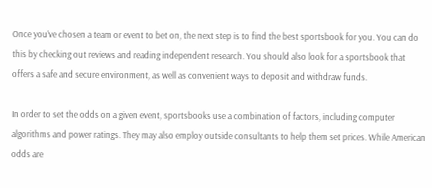Once you’ve chosen a team or event to bet on, the next step is to find the best sportsbook for you. You can do this by checking out reviews and reading independent research. You should also look for a sportsbook that offers a safe and secure environment, as well as convenient ways to deposit and withdraw funds.

In order to set the odds on a given event, sportsbooks use a combination of factors, including computer algorithms and power ratings. They may also employ outside consultants to help them set prices. While American odds are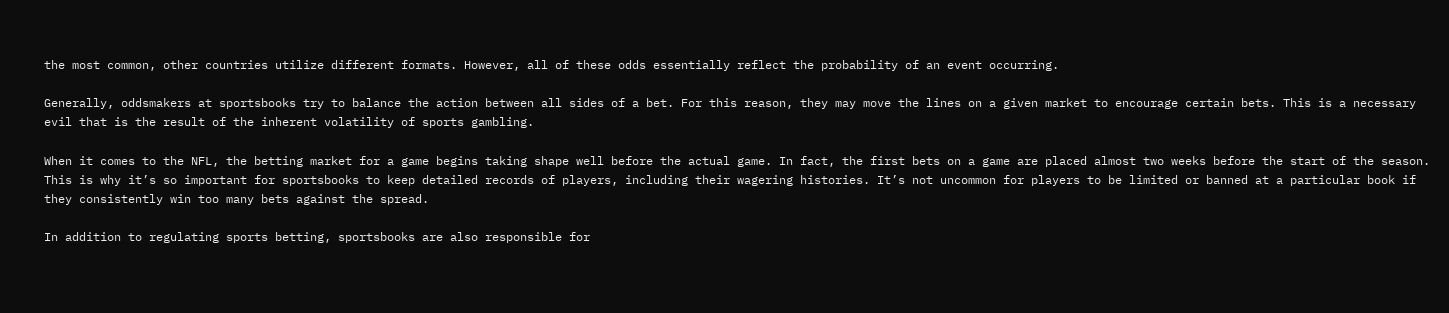the most common, other countries utilize different formats. However, all of these odds essentially reflect the probability of an event occurring.

Generally, oddsmakers at sportsbooks try to balance the action between all sides of a bet. For this reason, they may move the lines on a given market to encourage certain bets. This is a necessary evil that is the result of the inherent volatility of sports gambling.

When it comes to the NFL, the betting market for a game begins taking shape well before the actual game. In fact, the first bets on a game are placed almost two weeks before the start of the season. This is why it’s so important for sportsbooks to keep detailed records of players, including their wagering histories. It’s not uncommon for players to be limited or banned at a particular book if they consistently win too many bets against the spread.

In addition to regulating sports betting, sportsbooks are also responsible for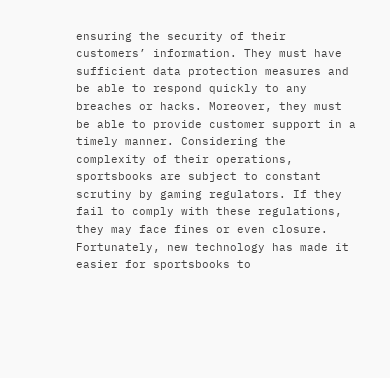ensuring the security of their customers’ information. They must have sufficient data protection measures and be able to respond quickly to any breaches or hacks. Moreover, they must be able to provide customer support in a timely manner. Considering the complexity of their operations, sportsbooks are subject to constant scrutiny by gaming regulators. If they fail to comply with these regulations, they may face fines or even closure. Fortunately, new technology has made it easier for sportsbooks to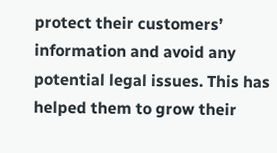protect their customers’ information and avoid any potential legal issues. This has helped them to grow their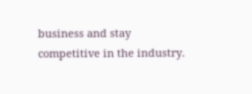business and stay competitive in the industry.